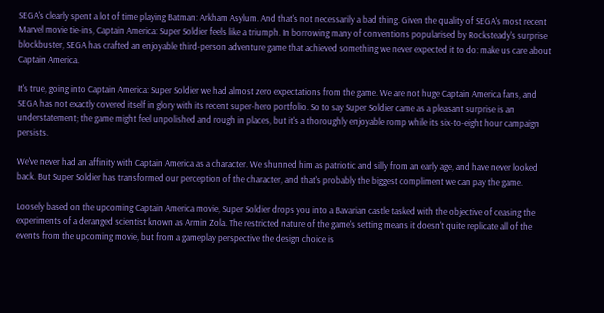SEGA's clearly spent a lot of time playing Batman: Arkham Asylum. And that's not necessarily a bad thing. Given the quality of SEGA's most recent Marvel movie tie-ins, Captain America: Super Soldier feels like a triumph. In borrowing many of conventions popularised by Rocksteady's surprise blockbuster, SEGA has crafted an enjoyable third-person adventure game that achieved something we never expected it to do: make us care about Captain America.

It's true, going into Captain America: Super Soldier we had almost zero expectations from the game. We are not huge Captain America fans, and SEGA has not exactly covered itself in glory with its recent super-hero portfolio. So to say Super Soldier came as a pleasant surprise is an understatement; the game might feel unpolished and rough in places, but it's a thoroughly enjoyable romp while its six-to-eight hour campaign persists.

We've never had an affinity with Captain America as a character. We shunned him as patriotic and silly from an early age, and have never looked back. But Super Soldier has transformed our perception of the character, and that's probably the biggest compliment we can pay the game.

Loosely based on the upcoming Captain America movie, Super Soldier drops you into a Bavarian castle tasked with the objective of ceasing the experiments of a deranged scientist known as Armin Zola. The restricted nature of the game's setting means it doesn't quite replicate all of the events from the upcoming movie, but from a gameplay perspective the design choice is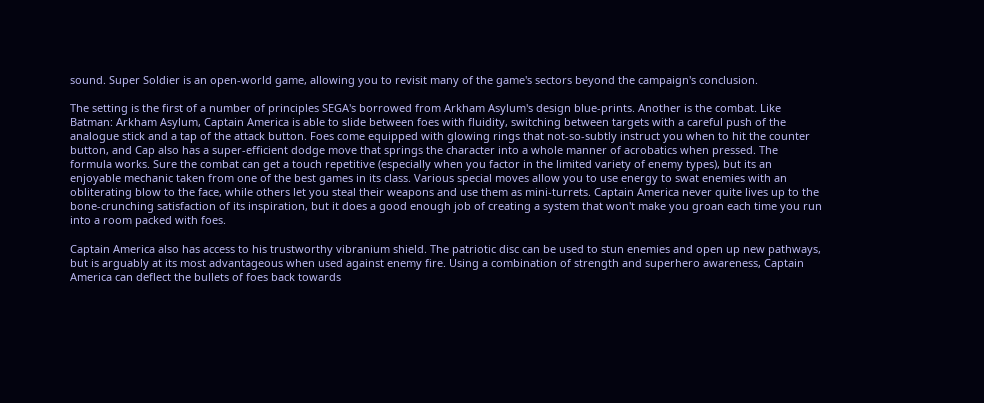sound. Super Soldier is an open-world game, allowing you to revisit many of the game's sectors beyond the campaign's conclusion.

The setting is the first of a number of principles SEGA's borrowed from Arkham Asylum's design blue-prints. Another is the combat. Like Batman: Arkham Asylum, Captain America is able to slide between foes with fluidity, switching between targets with a careful push of the analogue stick and a tap of the attack button. Foes come equipped with glowing rings that not-so-subtly instruct you when to hit the counter button, and Cap also has a super-efficient dodge move that springs the character into a whole manner of acrobatics when pressed. The formula works. Sure the combat can get a touch repetitive (especially when you factor in the limited variety of enemy types), but its an enjoyable mechanic taken from one of the best games in its class. Various special moves allow you to use energy to swat enemies with an obliterating blow to the face, while others let you steal their weapons and use them as mini-turrets. Captain America never quite lives up to the bone-crunching satisfaction of its inspiration, but it does a good enough job of creating a system that won't make you groan each time you run into a room packed with foes.

Captain America also has access to his trustworthy vibranium shield. The patriotic disc can be used to stun enemies and open up new pathways, but is arguably at its most advantageous when used against enemy fire. Using a combination of strength and superhero awareness, Captain America can deflect the bullets of foes back towards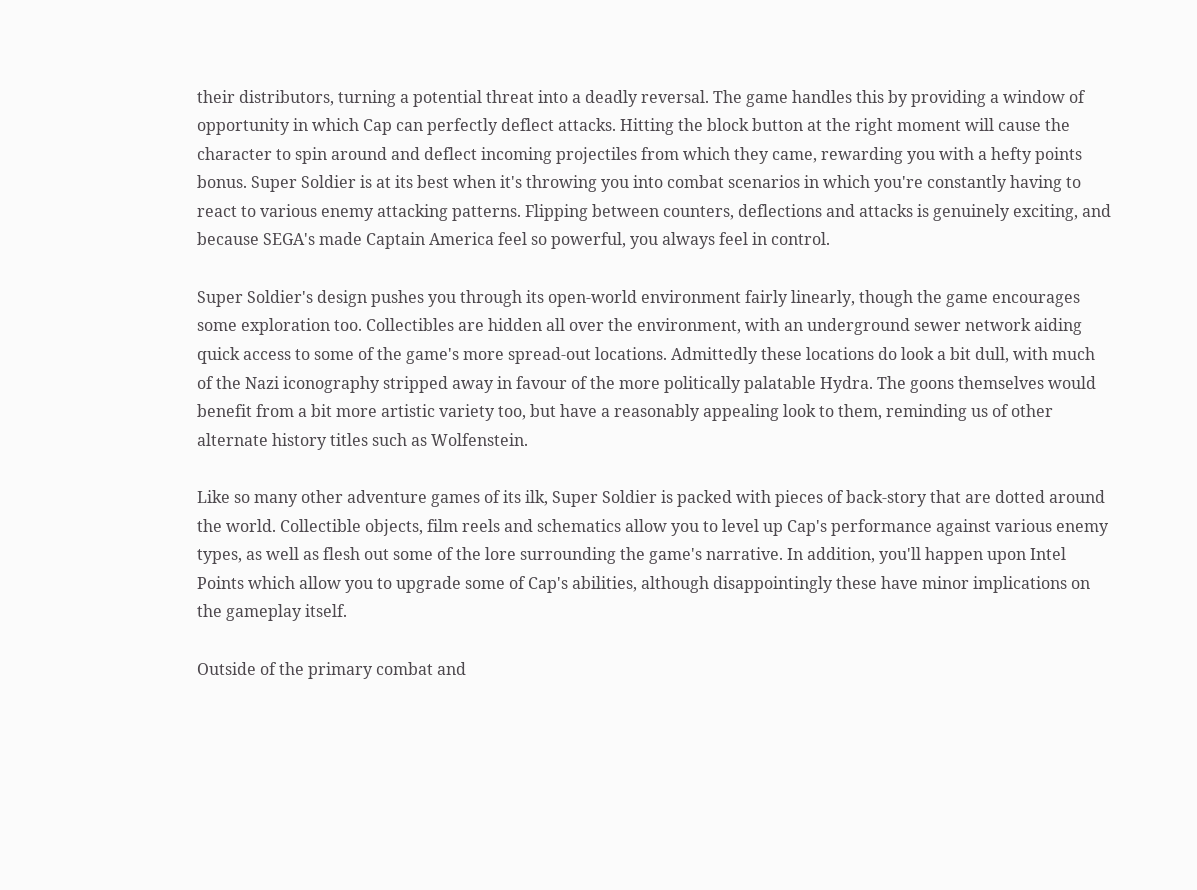their distributors, turning a potential threat into a deadly reversal. The game handles this by providing a window of opportunity in which Cap can perfectly deflect attacks. Hitting the block button at the right moment will cause the character to spin around and deflect incoming projectiles from which they came, rewarding you with a hefty points bonus. Super Soldier is at its best when it's throwing you into combat scenarios in which you're constantly having to react to various enemy attacking patterns. Flipping between counters, deflections and attacks is genuinely exciting, and because SEGA's made Captain America feel so powerful, you always feel in control.

Super Soldier's design pushes you through its open-world environment fairly linearly, though the game encourages some exploration too. Collectibles are hidden all over the environment, with an underground sewer network aiding quick access to some of the game's more spread-out locations. Admittedly these locations do look a bit dull, with much of the Nazi iconography stripped away in favour of the more politically palatable Hydra. The goons themselves would benefit from a bit more artistic variety too, but have a reasonably appealing look to them, reminding us of other alternate history titles such as Wolfenstein.

Like so many other adventure games of its ilk, Super Soldier is packed with pieces of back-story that are dotted around the world. Collectible objects, film reels and schematics allow you to level up Cap's performance against various enemy types, as well as flesh out some of the lore surrounding the game's narrative. In addition, you'll happen upon Intel Points which allow you to upgrade some of Cap's abilities, although disappointingly these have minor implications on the gameplay itself.

Outside of the primary combat and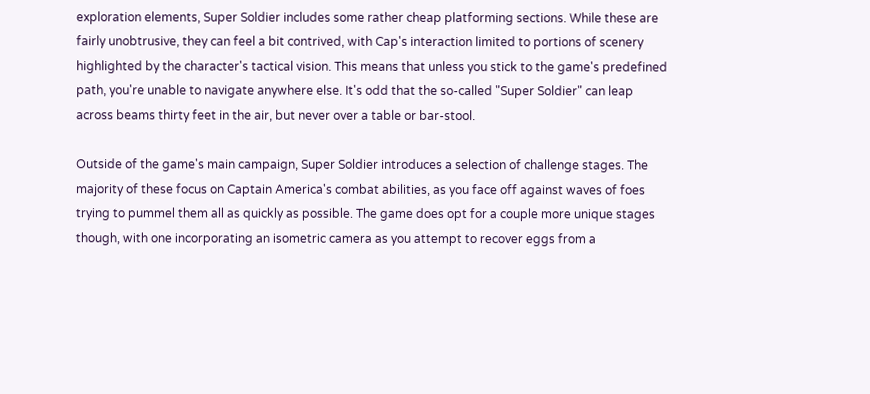exploration elements, Super Soldier includes some rather cheap platforming sections. While these are fairly unobtrusive, they can feel a bit contrived, with Cap's interaction limited to portions of scenery highlighted by the character's tactical vision. This means that unless you stick to the game's predefined path, you're unable to navigate anywhere else. It's odd that the so-called "Super Soldier" can leap across beams thirty feet in the air, but never over a table or bar-stool.

Outside of the game's main campaign, Super Soldier introduces a selection of challenge stages. The majority of these focus on Captain America's combat abilities, as you face off against waves of foes trying to pummel them all as quickly as possible. The game does opt for a couple more unique stages though, with one incorporating an isometric camera as you attempt to recover eggs from a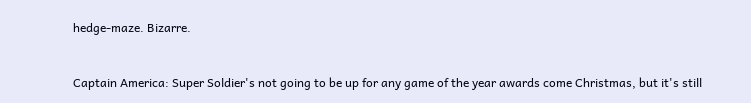hedge-maze. Bizarre.


Captain America: Super Soldier's not going to be up for any game of the year awards come Christmas, but it's still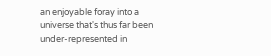an enjoyable foray into a universe that's thus far been under-represented in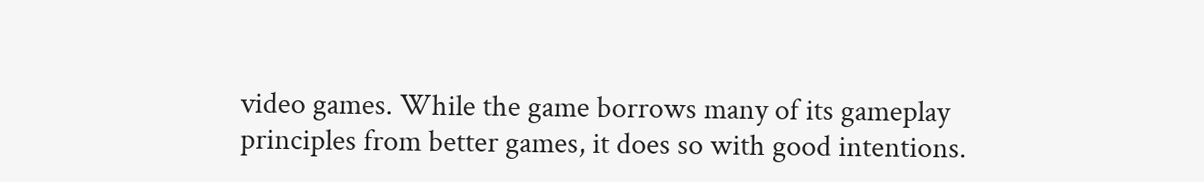video games. While the game borrows many of its gameplay principles from better games, it does so with good intentions.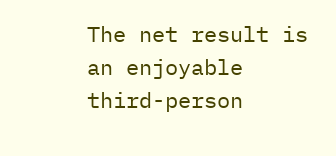The net result is an enjoyable third-person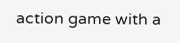action game with a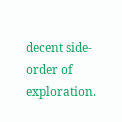decent side-order of exploration.